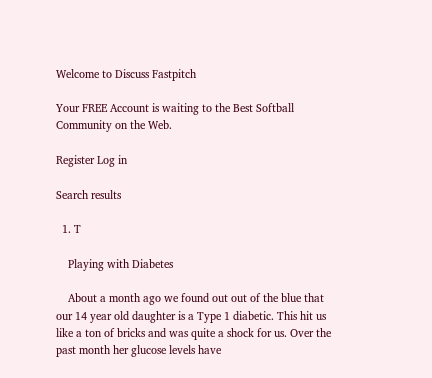Welcome to Discuss Fastpitch

Your FREE Account is waiting to the Best Softball Community on the Web.

Register Log in

Search results

  1. T

    Playing with Diabetes

    About a month ago we found out out of the blue that our 14 year old daughter is a Type 1 diabetic. This hit us like a ton of bricks and was quite a shock for us. Over the past month her glucose levels have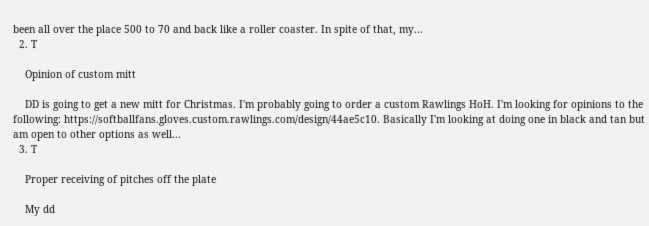been all over the place 500 to 70 and back like a roller coaster. In spite of that, my...
  2. T

    Opinion of custom mitt

    DD is going to get a new mitt for Christmas. I'm probably going to order a custom Rawlings HoH. I'm looking for opinions to the following: https://softballfans.gloves.custom.rawlings.com/design/44ae5c10. Basically I'm looking at doing one in black and tan but am open to other options as well...
  3. T

    Proper receiving of pitches off the plate

    My dd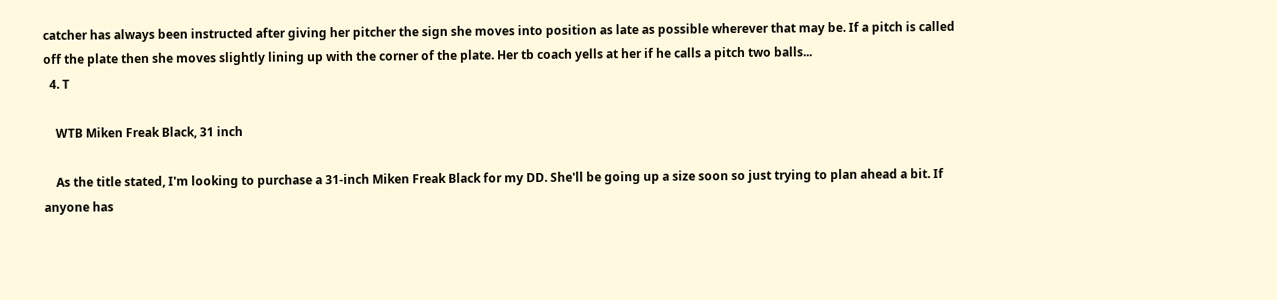catcher has always been instructed after giving her pitcher the sign she moves into position as late as possible wherever that may be. If a pitch is called off the plate then she moves slightly lining up with the corner of the plate. Her tb coach yells at her if he calls a pitch two balls...
  4. T

    WTB Miken Freak Black, 31 inch

    As the title stated, I'm looking to purchase a 31-inch Miken Freak Black for my DD. She'll be going up a size soon so just trying to plan ahead a bit. If anyone has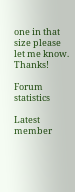one in that size please let me know. Thanks!

Forum statistics

Latest member